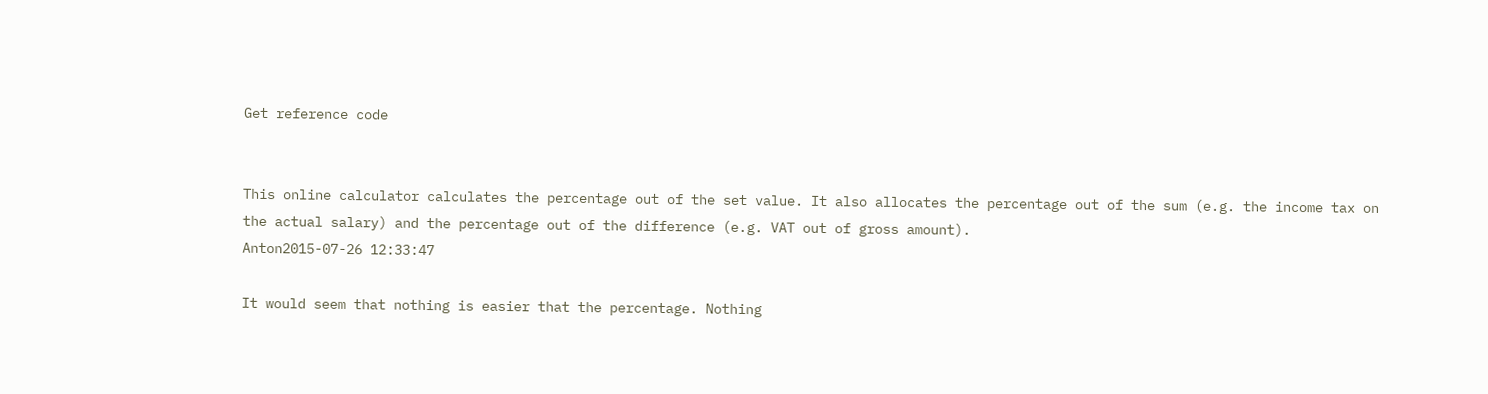Get reference code


This online calculator calculates the percentage out of the set value. It also allocates the percentage out of the sum (e.g. the income tax on the actual salary) and the percentage out of the difference (e.g. VAT out of gross amount).
Anton2015-07-26 12:33:47

It would seem that nothing is easier that the percentage. Nothing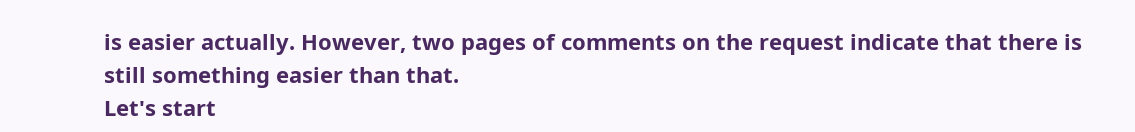is easier actually. However, two pages of comments on the request indicate that there is still something easier than that.
Let's start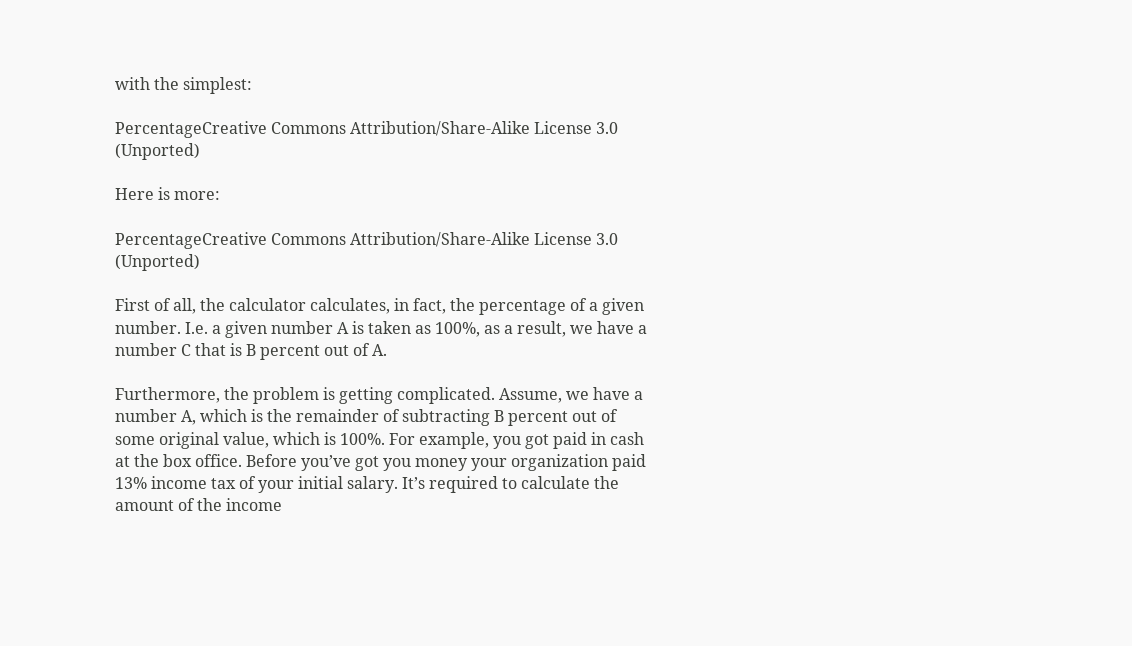with the simplest:

PercentageCreative Commons Attribution/Share-Alike License 3.0 (Unported)

Here is more:

PercentageCreative Commons Attribution/Share-Alike License 3.0 (Unported)

First of all, the calculator calculates, in fact, the percentage of a given number. I.e. a given number A is taken as 100%, as a result, we have a number C that is B percent out of A.

Furthermore, the problem is getting complicated. Assume, we have a number A, which is the remainder of subtracting B percent out of some original value, which is 100%. For example, you got paid in cash at the box office. Before you’ve got you money your organization paid 13% income tax of your initial salary. It’s required to calculate the amount of the income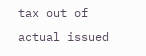tax out of actual issued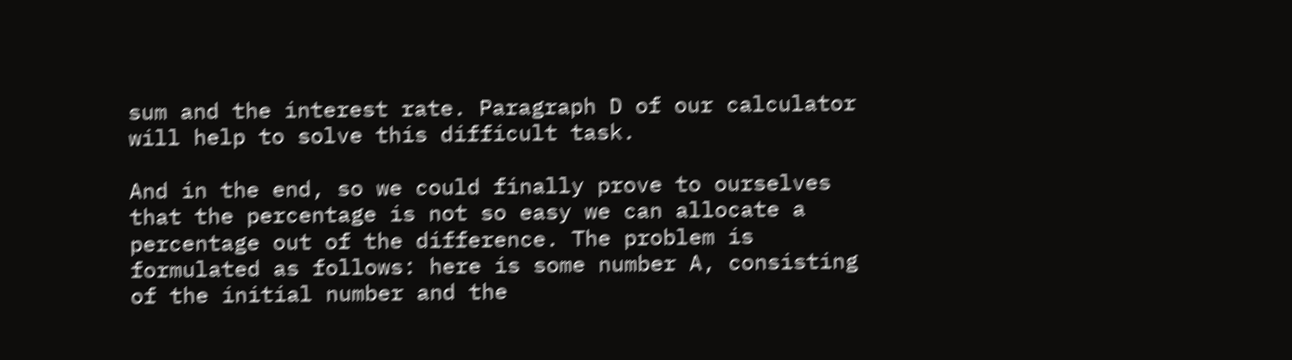sum and the interest rate. Paragraph D of our calculator will help to solve this difficult task.

And in the end, so we could finally prove to ourselves that the percentage is not so easy we can allocate a percentage out of the difference. The problem is formulated as follows: here is some number A, consisting of the initial number and the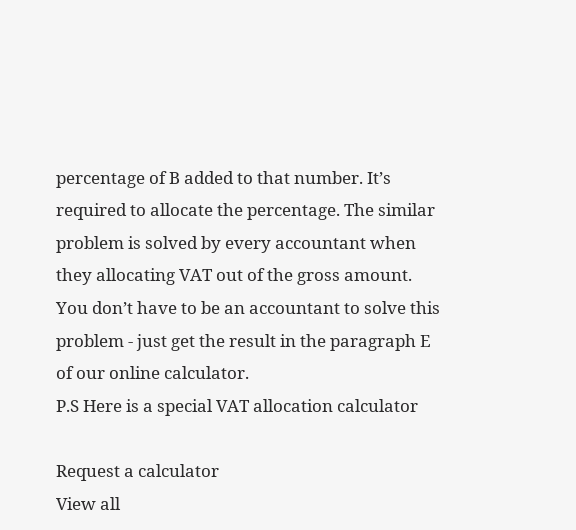percentage of B added to that number. It’s required to allocate the percentage. The similar problem is solved by every accountant when they allocating VAT out of the gross amount. You don’t have to be an accountant to solve this problem - just get the result in the paragraph E of our online calculator.
P.S Here is a special VAT allocation calculator

Request a calculator
View all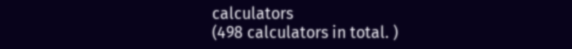calculators
(498 calculators in total. )